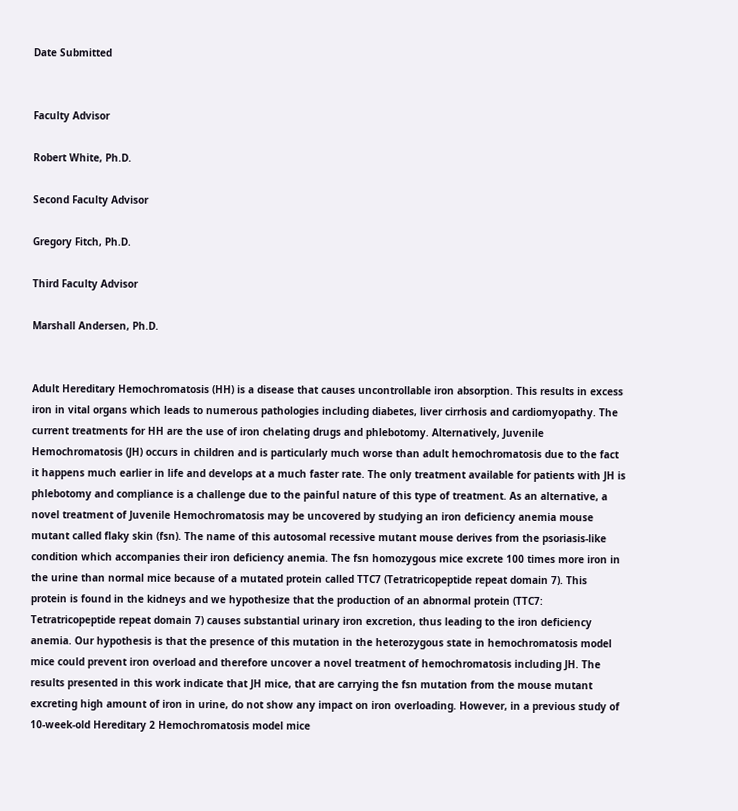Date Submitted


Faculty Advisor

Robert White, Ph.D.

Second Faculty Advisor

Gregory Fitch, Ph.D.

Third Faculty Advisor

Marshall Andersen, Ph.D.


Adult Hereditary Hemochromatosis (HH) is a disease that causes uncontrollable iron absorption. This results in excess iron in vital organs which leads to numerous pathologies including diabetes, liver cirrhosis and cardiomyopathy. The current treatments for HH are the use of iron chelating drugs and phlebotomy. Alternatively, Juvenile Hemochromatosis (JH) occurs in children and is particularly much worse than adult hemochromatosis due to the fact it happens much earlier in life and develops at a much faster rate. The only treatment available for patients with JH is phlebotomy and compliance is a challenge due to the painful nature of this type of treatment. As an alternative, a novel treatment of Juvenile Hemochromatosis may be uncovered by studying an iron deficiency anemia mouse mutant called flaky skin (fsn). The name of this autosomal recessive mutant mouse derives from the psoriasis-like condition which accompanies their iron deficiency anemia. The fsn homozygous mice excrete 100 times more iron in the urine than normal mice because of a mutated protein called TTC7 (Tetratricopeptide repeat domain 7). This protein is found in the kidneys and we hypothesize that the production of an abnormal protein (TTC7: Tetratricopeptide repeat domain 7) causes substantial urinary iron excretion, thus leading to the iron deficiency anemia. Our hypothesis is that the presence of this mutation in the heterozygous state in hemochromatosis model mice could prevent iron overload and therefore uncover a novel treatment of hemochromatosis including JH. The results presented in this work indicate that JH mice, that are carrying the fsn mutation from the mouse mutant excreting high amount of iron in urine, do not show any impact on iron overloading. However, in a previous study of 10-week-old Hereditary 2 Hemochromatosis model mice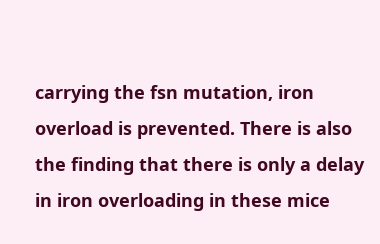carrying the fsn mutation, iron overload is prevented. There is also the finding that there is only a delay in iron overloading in these mice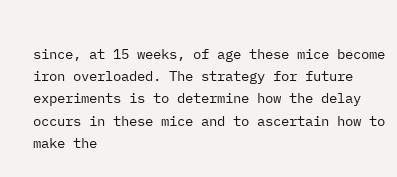since, at 15 weeks, of age these mice become iron overloaded. The strategy for future experiments is to determine how the delay occurs in these mice and to ascertain how to make the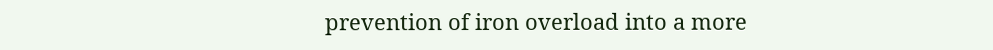prevention of iron overload into a more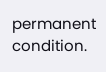permanent condition.